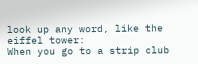look up any word, like the eiffel tower:
When you go to a strip club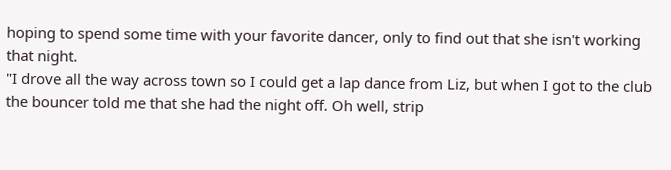hoping to spend some time with your favorite dancer, only to find out that she isn't working that night.
"I drove all the way across town so I could get a lap dance from Liz, but when I got to the club the bouncer told me that she had the night off. Oh well, strip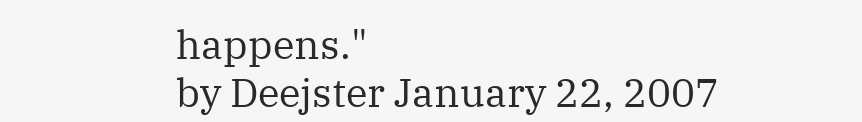happens."
by Deejster January 22, 2007